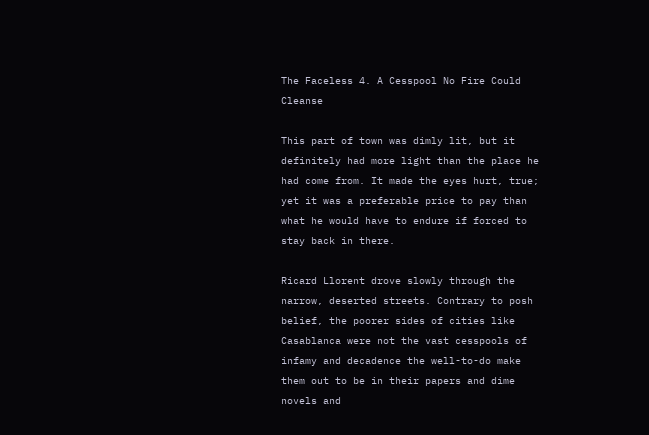The Faceless 4. A Cesspool No Fire Could Cleanse

This part of town was dimly lit, but it definitely had more light than the place he had come from. It made the eyes hurt, true; yet it was a preferable price to pay than what he would have to endure if forced to stay back in there.

Ricard Llorent drove slowly through the narrow, deserted streets. Contrary to posh belief, the poorer sides of cities like Casablanca were not the vast cesspools of infamy and decadence the well-to-do make them out to be in their papers and dime novels and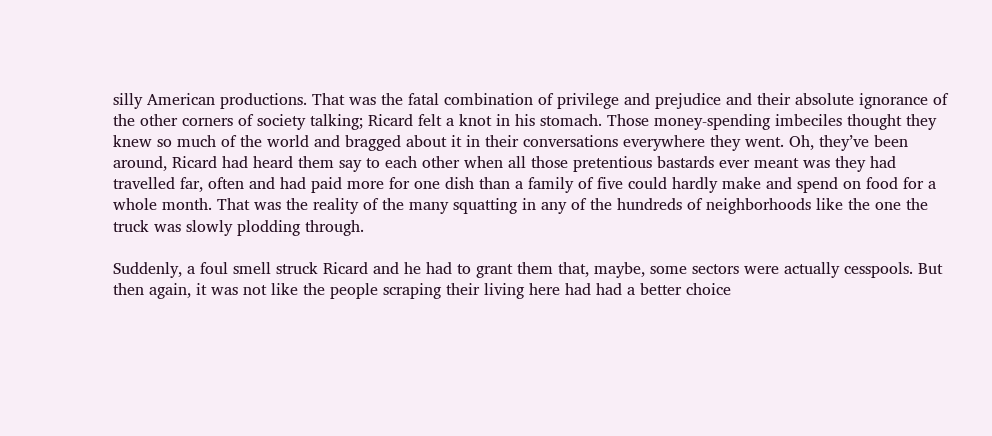silly American productions. That was the fatal combination of privilege and prejudice and their absolute ignorance of the other corners of society talking; Ricard felt a knot in his stomach. Those money-spending imbeciles thought they knew so much of the world and bragged about it in their conversations everywhere they went. Oh, they’ve been around, Ricard had heard them say to each other when all those pretentious bastards ever meant was they had travelled far, often and had paid more for one dish than a family of five could hardly make and spend on food for a whole month. That was the reality of the many squatting in any of the hundreds of neighborhoods like the one the truck was slowly plodding through.

Suddenly, a foul smell struck Ricard and he had to grant them that, maybe, some sectors were actually cesspools. But then again, it was not like the people scraping their living here had had a better choice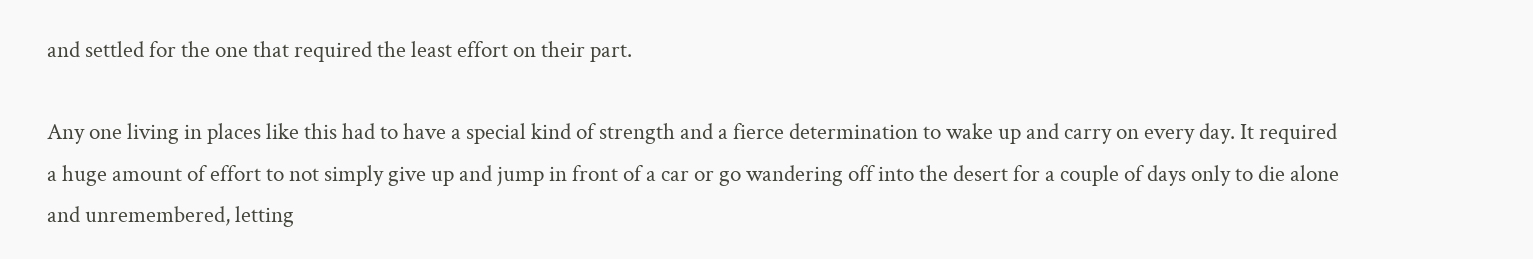and settled for the one that required the least effort on their part.

Any one living in places like this had to have a special kind of strength and a fierce determination to wake up and carry on every day. It required a huge amount of effort to not simply give up and jump in front of a car or go wandering off into the desert for a couple of days only to die alone and unremembered, letting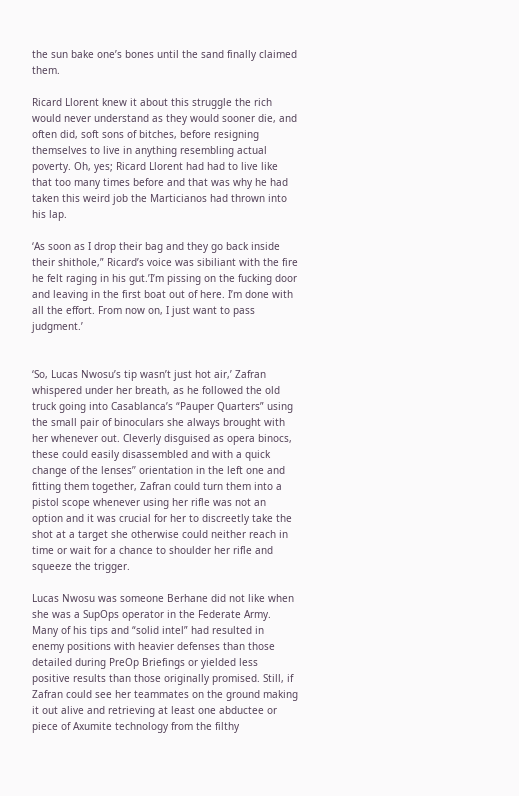the sun bake one’s bones until the sand finally claimed them.

Ricard Llorent knew it about this struggle the rich would never understand as they would sooner die, and often did, soft sons of bitches, before resigning themselves to live in anything resembling actual poverty. Oh, yes; Ricard Llorent had had to live like that too many times before and that was why he had taken this weird job the Marticianos had thrown into his lap.

‘As soon as I drop their bag and they go back inside their shithole,” Ricard’s voice was sibiliant with the fire he felt raging in his gut.’I’m pissing on the fucking door and leaving in the first boat out of here. I’m done with all the effort. From now on, I just want to pass judgment.’


‘So, Lucas Nwosu’s tip wasn’t just hot air,’ Zafran whispered under her breath, as he followed the old truck going into Casablanca’s “Pauper Quarters” using the small pair of binoculars she always brought with her whenever out. Cleverly disguised as opera binocs, these could easily disassembled and with a quick change of the lenses’’ orientation in the left one and fitting them together, Zafran could turn them into a pistol scope whenever using her rifle was not an option and it was crucial for her to discreetly take the shot at a target she otherwise could neither reach in time or wait for a chance to shoulder her rifle and squeeze the trigger.

Lucas Nwosu was someone Berhane did not like when she was a SupOps operator in the Federate Army. Many of his tips and “solid intel” had resulted in enemy positions with heavier defenses than those detailed during PreOp Briefings or yielded less positive results than those originally promised. Still, if Zafran could see her teammates on the ground making it out alive and retrieving at least one abductee or piece of Axumite technology from the filthy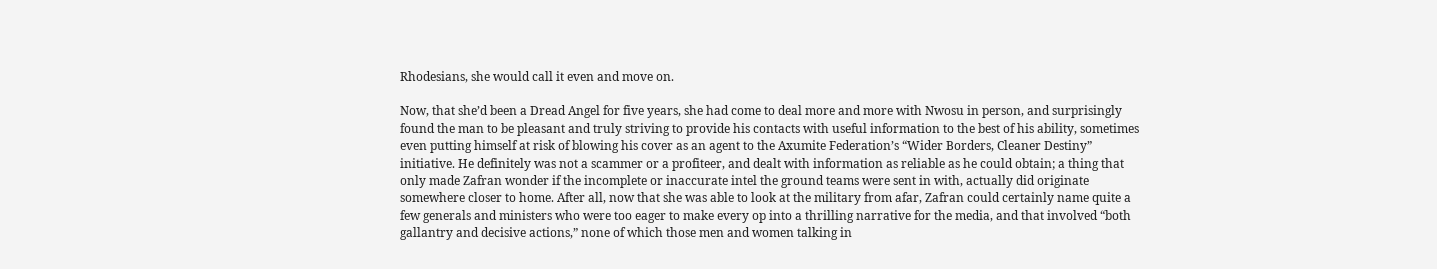Rhodesians, she would call it even and move on.

Now, that she’d been a Dread Angel for five years, she had come to deal more and more with Nwosu in person, and surprisingly found the man to be pleasant and truly striving to provide his contacts with useful information to the best of his ability, sometimes even putting himself at risk of blowing his cover as an agent to the Axumite Federation’s “Wider Borders, Cleaner Destiny” initiative. He definitely was not a scammer or a profiteer, and dealt with information as reliable as he could obtain; a thing that only made Zafran wonder if the incomplete or inaccurate intel the ground teams were sent in with, actually did originate somewhere closer to home. After all, now that she was able to look at the military from afar, Zafran could certainly name quite a few generals and ministers who were too eager to make every op into a thrilling narrative for the media, and that involved “both gallantry and decisive actions,” none of which those men and women talking in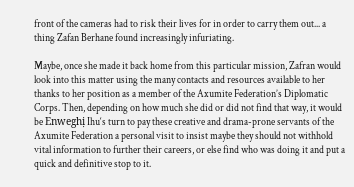front of the cameras had to risk their lives for in order to carry them out... a thing Zafan Berhane found increasingly infuriating.

Maybe, once she made it back home from this particular mission, Zafran would look into this matter using the many contacts and resources available to her thanks to her position as a member of the Axumite Federation’s Diplomatic Corps. Then, depending on how much she did or did not find that way, it would be Enweghị Ihu‘s turn to pay these creative and drama-prone servants of the Axumite Federation a personal visit to insist maybe they should not withhold vital information to further their careers, or else find who was doing it and put a quick and definitive stop to it.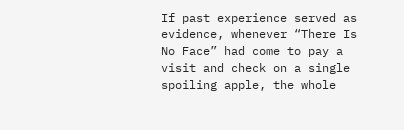If past experience served as evidence, whenever “There Is No Face” had come to pay a visit and check on a single spoiling apple, the whole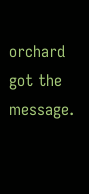orchard got the message.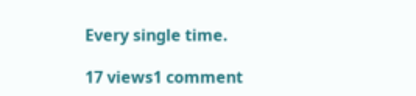Every single time.

17 views1 comment